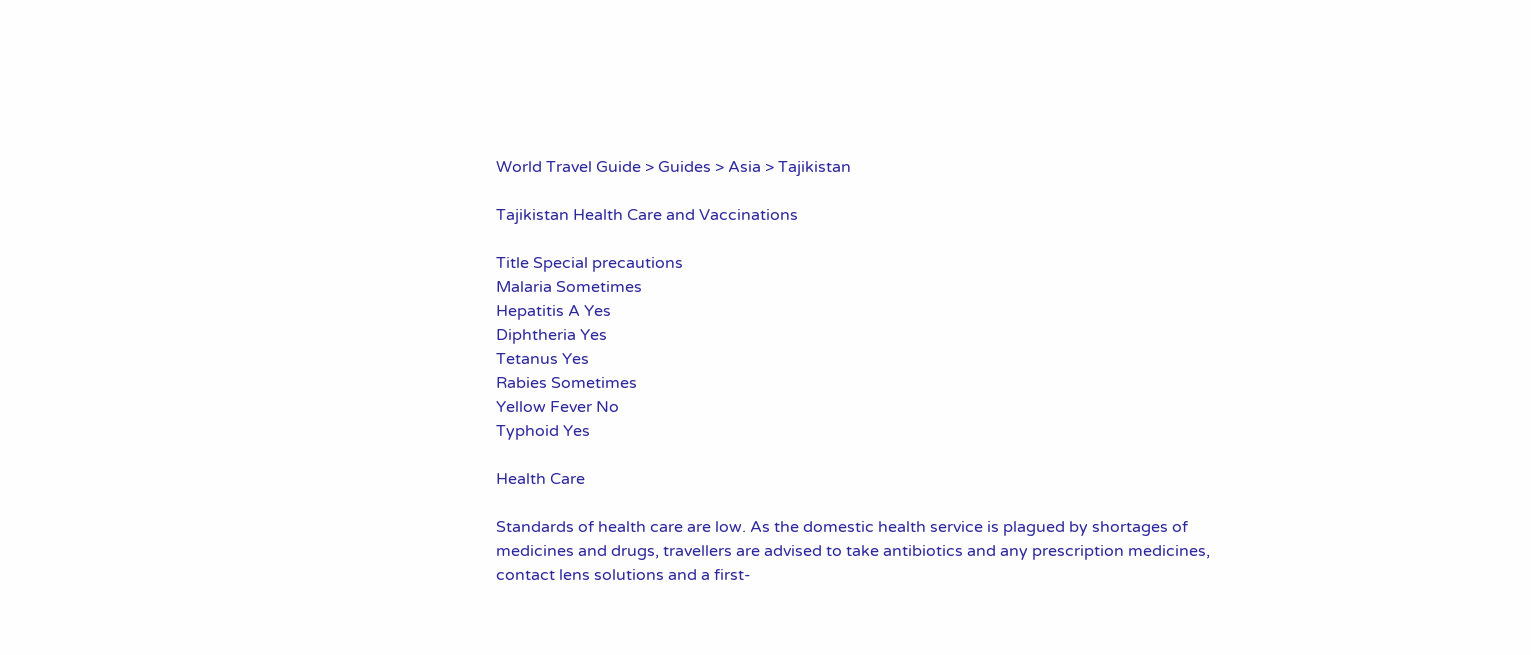World Travel Guide > Guides > Asia > Tajikistan

Tajikistan Health Care and Vaccinations

Title Special precautions
Malaria Sometimes
Hepatitis A Yes
Diphtheria Yes
Tetanus Yes
Rabies Sometimes
Yellow Fever No
Typhoid Yes

Health Care

Standards of health care are low. As the domestic health service is plagued by shortages of medicines and drugs, travellers are advised to take antibiotics and any prescription medicines, contact lens solutions and a first-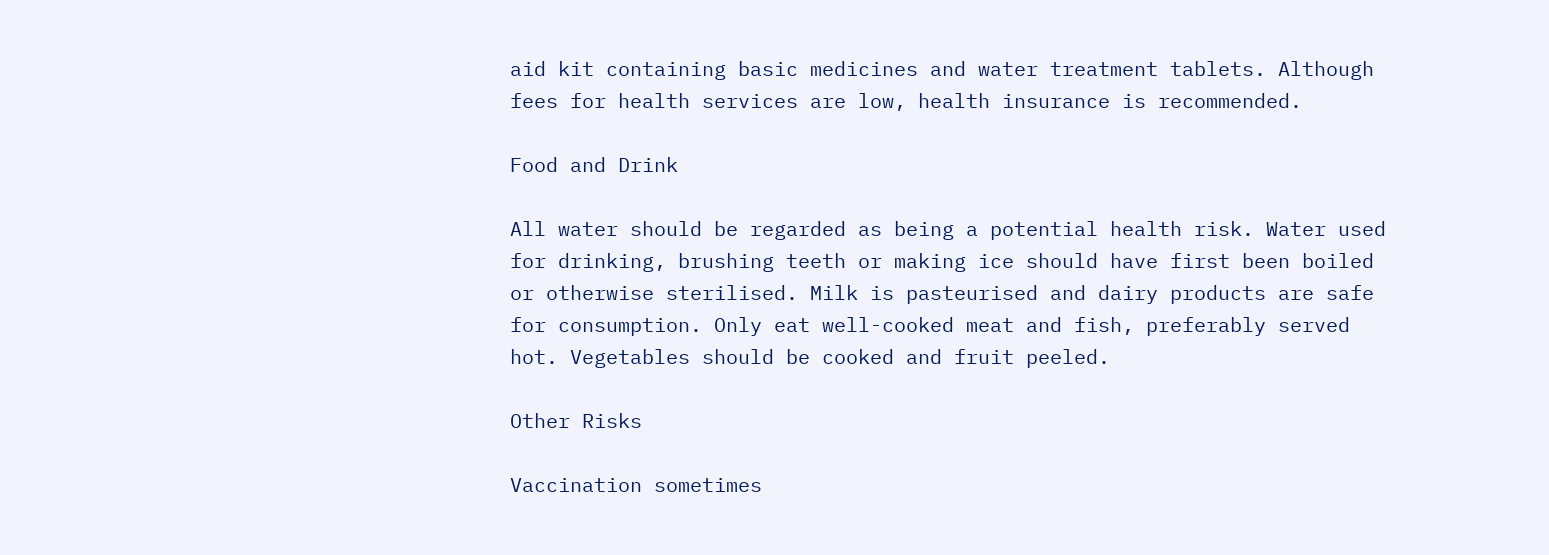aid kit containing basic medicines and water treatment tablets. Although fees for health services are low, health insurance is recommended.

Food and Drink

All water should be regarded as being a potential health risk. Water used for drinking, brushing teeth or making ice should have first been boiled or otherwise sterilised. Milk is pasteurised and dairy products are safe for consumption. Only eat well-cooked meat and fish, preferably served hot. Vegetables should be cooked and fruit peeled.

Other Risks

Vaccination sometimes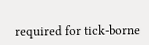required for tick-borne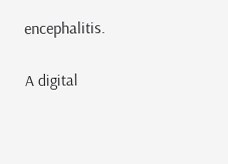encephalitis.

A digital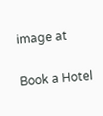image at

Book a Hotel